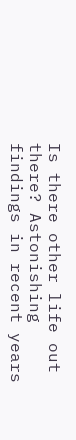Is there other life out there? Astonishing findings in recent years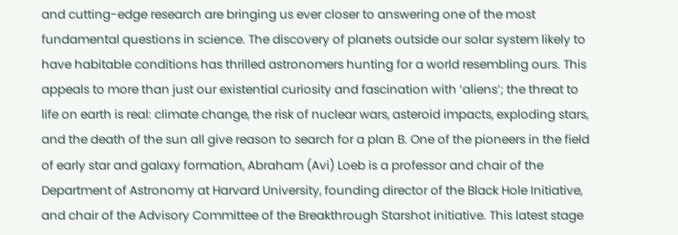and cutting-edge research are bringing us ever closer to answering one of the most fundamental questions in science. The discovery of planets outside our solar system likely to have habitable conditions has thrilled astronomers hunting for a world resembling ours. This appeals to more than just our existential curiosity and fascination with ‘aliens’; the threat to life on earth is real: climate change, the risk of nuclear wars, asteroid impacts, exploding stars, and the death of the sun all give reason to search for a plan B. One of the pioneers in the field of early star and galaxy formation, Abraham (Avi) Loeb is a professor and chair of the Department of Astronomy at Harvard University, founding director of the Black Hole Initiative, and chair of the Advisory Committee of the Breakthrough Starshot initiative. This latest stage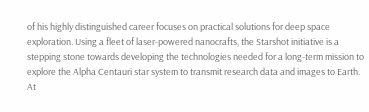of his highly distinguished career focuses on practical solutions for deep space exploration. Using a fleet of laser-powered nanocrafts, the Starshot initiative is a stepping stone towards developing the technologies needed for a long-term mission to explore the Alpha Centauri star system to transmit research data and images to Earth. At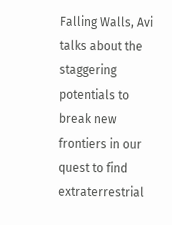Falling Walls, Avi talks about the staggering potentials to break new frontiers in our quest to find extraterrestrial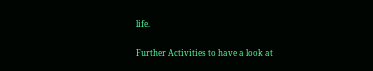life.

Further Activities to have a look at